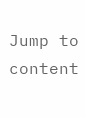Jump to content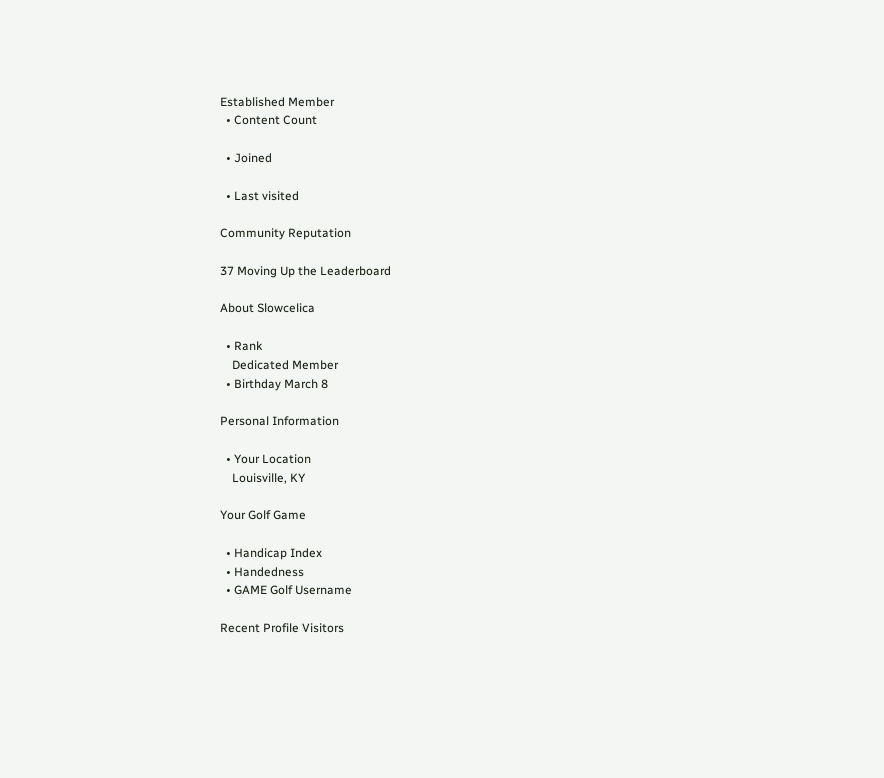Established Member
  • Content Count

  • Joined

  • Last visited

Community Reputation

37 Moving Up the Leaderboard

About Slowcelica

  • Rank
    Dedicated Member
  • Birthday March 8

Personal Information

  • Your Location
    Louisville, KY

Your Golf Game

  • Handicap Index
  • Handedness
  • GAME Golf Username

Recent Profile Visitors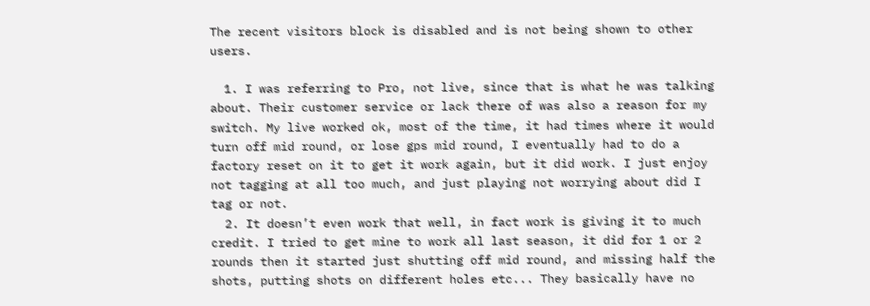The recent visitors block is disabled and is not being shown to other users.

  1. I was referring to Pro, not live, since that is what he was talking about. Their customer service or lack there of was also a reason for my switch. My live worked ok, most of the time, it had times where it would turn off mid round, or lose gps mid round, I eventually had to do a factory reset on it to get it work again, but it did work. I just enjoy not tagging at all too much, and just playing not worrying about did I tag or not.
  2. It doesn’t even work that well, in fact work is giving it to much credit. I tried to get mine to work all last season, it did for 1 or 2 rounds then it started just shutting off mid round, and missing half the shots, putting shots on different holes etc... They basically have no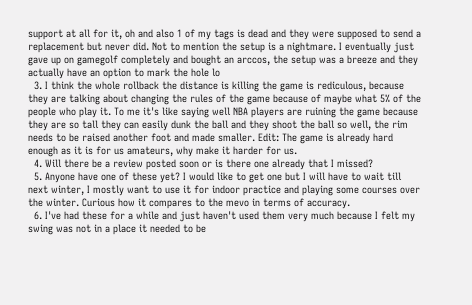support at all for it, oh and also 1 of my tags is dead and they were supposed to send a replacement but never did. Not to mention the setup is a nightmare. I eventually just gave up on gamegolf completely and bought an arccos, the setup was a breeze and they actually have an option to mark the hole lo
  3. I think the whole rollback the distance is killing the game is rediculous, because they are talking about changing the rules of the game because of maybe what 5% of the people who play it. To me it's like saying well NBA players are ruining the game because they are so tall they can easily dunk the ball and they shoot the ball so well, the rim needs to be raised another foot and made smaller. Edit: The game is already hard enough as it is for us amateurs, why make it harder for us.
  4. Will there be a review posted soon or is there one already that I missed?
  5. Anyone have one of these yet? I would like to get one but I will have to wait till next winter, I mostly want to use it for indoor practice and playing some courses over the winter. Curious how it compares to the mevo in terms of accuracy.
  6. I've had these for a while and just haven't used them very much because I felt my swing was not in a place it needed to be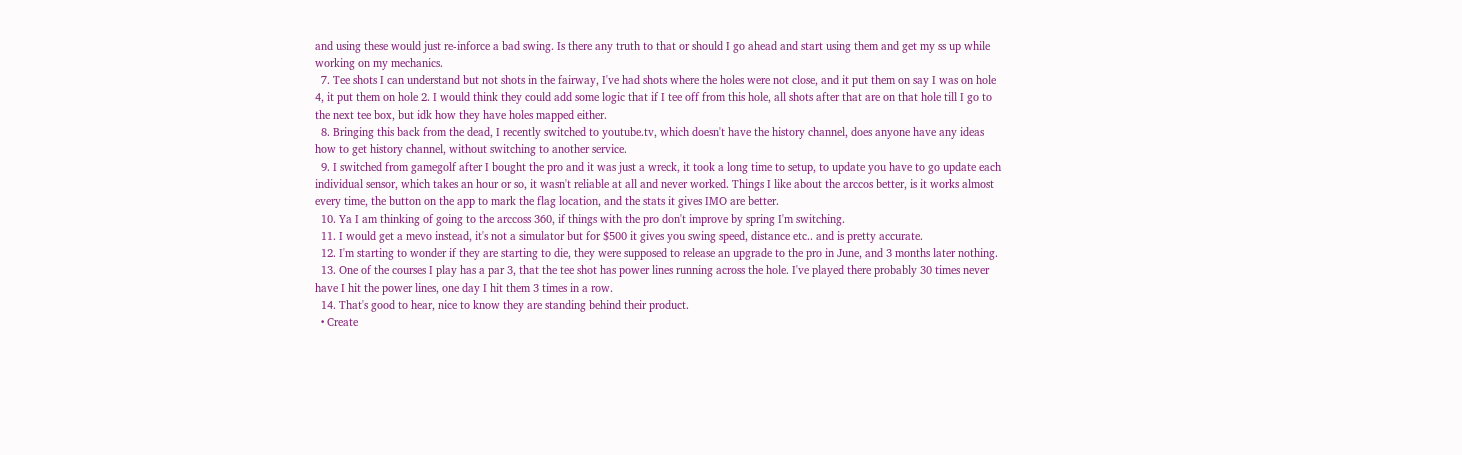and using these would just re-inforce a bad swing. Is there any truth to that or should I go ahead and start using them and get my ss up while working on my mechanics.
  7. Tee shots I can understand but not shots in the fairway, I've had shots where the holes were not close, and it put them on say I was on hole 4, it put them on hole 2. I would think they could add some logic that if I tee off from this hole, all shots after that are on that hole till I go to the next tee box, but idk how they have holes mapped either.
  8. Bringing this back from the dead, I recently switched to youtube.tv, which doesn't have the history channel, does anyone have any ideas how to get history channel, without switching to another service.
  9. I switched from gamegolf after I bought the pro and it was just a wreck, it took a long time to setup, to update you have to go update each individual sensor, which takes an hour or so, it wasn't reliable at all and never worked. Things I like about the arccos better, is it works almost every time, the button on the app to mark the flag location, and the stats it gives IMO are better.
  10. Ya I am thinking of going to the arccoss 360, if things with the pro don't improve by spring I'm switching.
  11. I would get a mevo instead, it's not a simulator but for $500 it gives you swing speed, distance etc.. and is pretty accurate.
  12. I'm starting to wonder if they are starting to die, they were supposed to release an upgrade to the pro in June, and 3 months later nothing.
  13. One of the courses I play has a par 3, that the tee shot has power lines running across the hole. I've played there probably 30 times never have I hit the power lines, one day I hit them 3 times in a row.
  14. That's good to hear, nice to know they are standing behind their product.
  • Create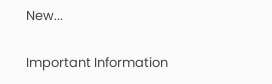New...

Important Information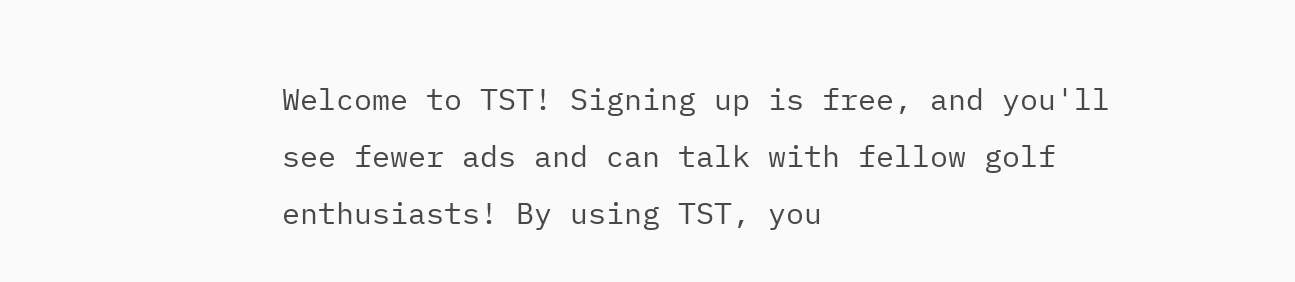Welcome to TST! Signing up is free, and you'll see fewer ads and can talk with fellow golf enthusiasts! By using TST, you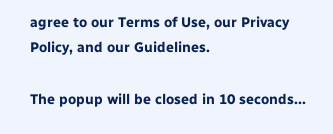agree to our Terms of Use, our Privacy Policy, and our Guidelines.

The popup will be closed in 10 seconds...